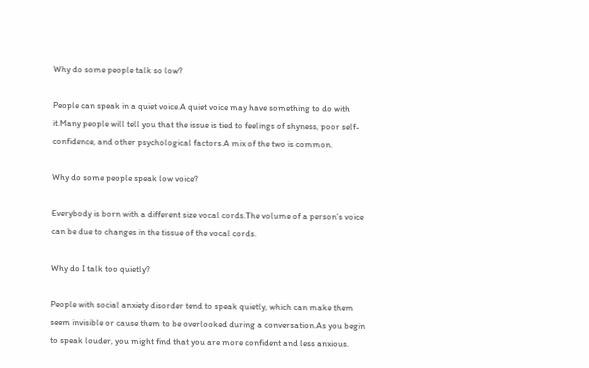Why do some people talk so low?

People can speak in a quiet voice.A quiet voice may have something to do with it.Many people will tell you that the issue is tied to feelings of shyness, poor self-confidence, and other psychological factors.A mix of the two is common.

Why do some people speak low voice?

Everybody is born with a different size vocal cords.The volume of a person’s voice can be due to changes in the tissue of the vocal cords.

Why do I talk too quietly?

People with social anxiety disorder tend to speak quietly, which can make them seem invisible or cause them to be overlooked during a conversation.As you begin to speak louder, you might find that you are more confident and less anxious.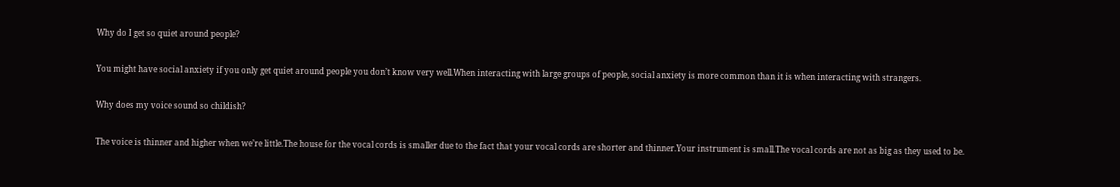Why do I get so quiet around people?

You might have social anxiety if you only get quiet around people you don’t know very well.When interacting with large groups of people, social anxiety is more common than it is when interacting with strangers.

Why does my voice sound so childish?

The voice is thinner and higher when we’re little.The house for the vocal cords is smaller due to the fact that your vocal cords are shorter and thinner.Your instrument is small.The vocal cords are not as big as they used to be.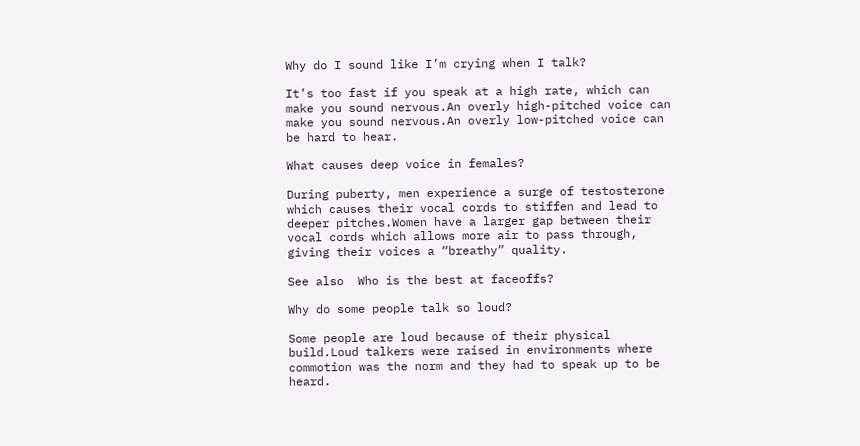Why do I sound like I’m crying when I talk?

It’s too fast if you speak at a high rate, which can make you sound nervous.An overly high-pitched voice can make you sound nervous.An overly low-pitched voice can be hard to hear.

What causes deep voice in females?

During puberty, men experience a surge of testosterone which causes their vocal cords to stiffen and lead to deeper pitches.Women have a larger gap between their vocal cords which allows more air to pass through, giving their voices a “breathy” quality.

See also  Who is the best at faceoffs?

Why do some people talk so loud?

Some people are loud because of their physical build.Loud talkers were raised in environments where commotion was the norm and they had to speak up to be heard.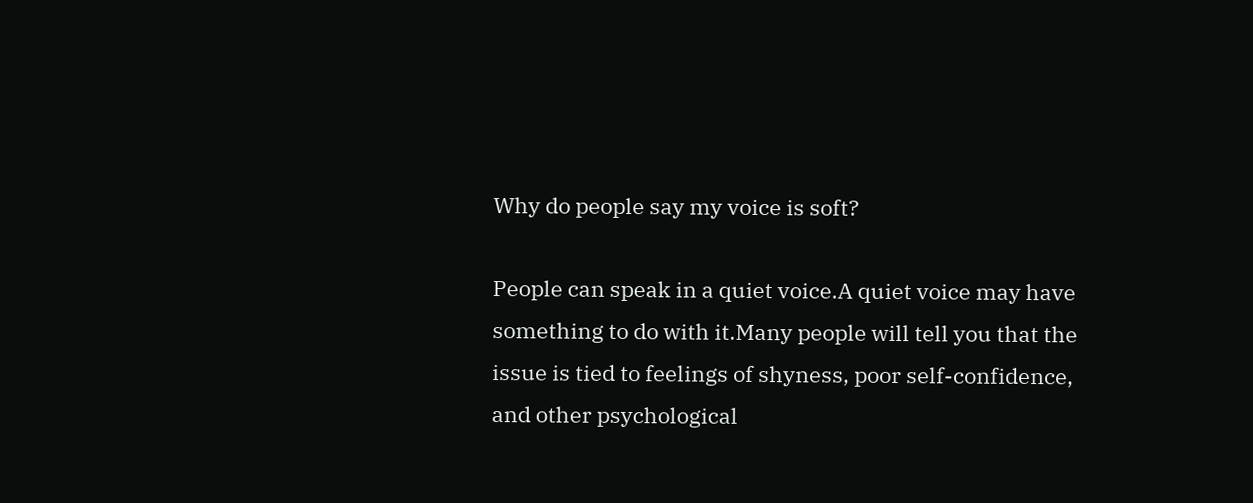Why do people say my voice is soft?

People can speak in a quiet voice.A quiet voice may have something to do with it.Many people will tell you that the issue is tied to feelings of shyness, poor self-confidence, and other psychological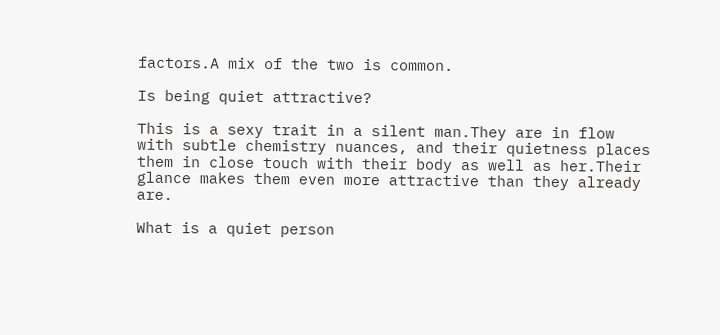factors.A mix of the two is common.

Is being quiet attractive?

This is a sexy trait in a silent man.They are in flow with subtle chemistry nuances, and their quietness places them in close touch with their body as well as her.Their glance makes them even more attractive than they already are.

What is a quiet person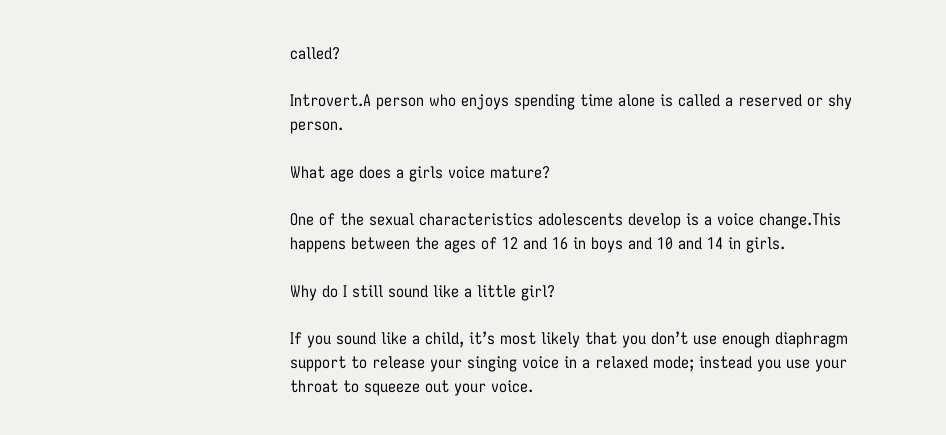called?

Introvert.A person who enjoys spending time alone is called a reserved or shy person.

What age does a girls voice mature?

One of the sexual characteristics adolescents develop is a voice change.This happens between the ages of 12 and 16 in boys and 10 and 14 in girls.

Why do I still sound like a little girl?

If you sound like a child, it’s most likely that you don’t use enough diaphragm support to release your singing voice in a relaxed mode; instead you use your throat to squeeze out your voice.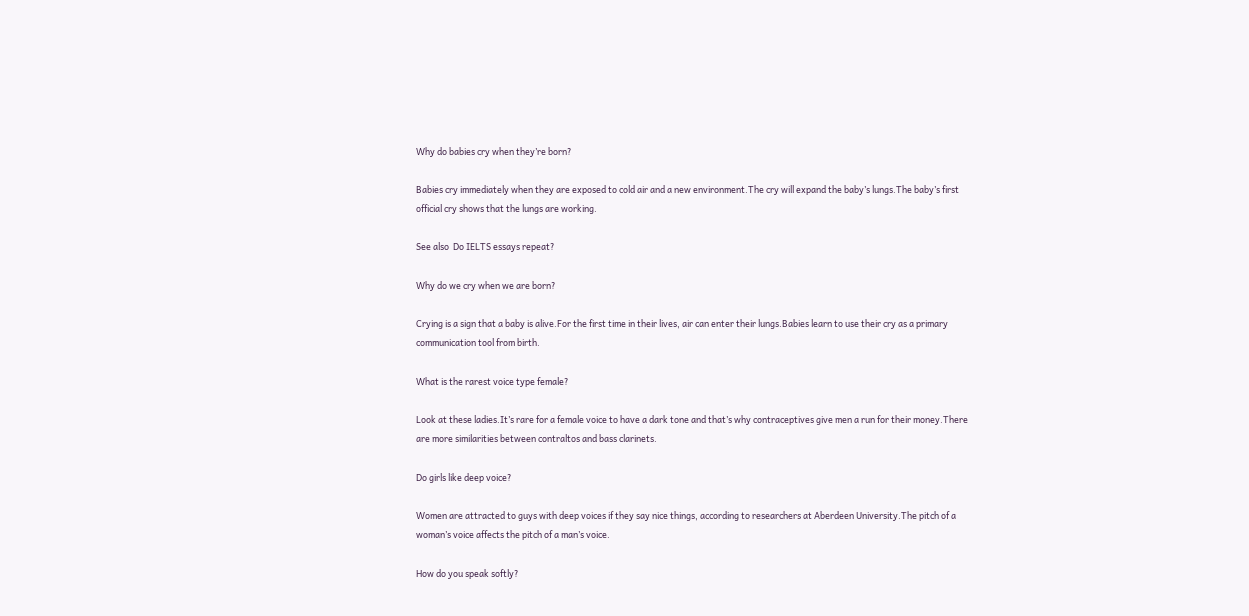Why do babies cry when they’re born?

Babies cry immediately when they are exposed to cold air and a new environment.The cry will expand the baby’s lungs.The baby’s first official cry shows that the lungs are working.

See also  Do IELTS essays repeat?

Why do we cry when we are born?

Crying is a sign that a baby is alive.For the first time in their lives, air can enter their lungs.Babies learn to use their cry as a primary communication tool from birth.

What is the rarest voice type female?

Look at these ladies.It’s rare for a female voice to have a dark tone and that’s why contraceptives give men a run for their money.There are more similarities between contraltos and bass clarinets.

Do girls like deep voice?

Women are attracted to guys with deep voices if they say nice things, according to researchers at Aberdeen University.The pitch of a woman’s voice affects the pitch of a man’s voice.

How do you speak softly?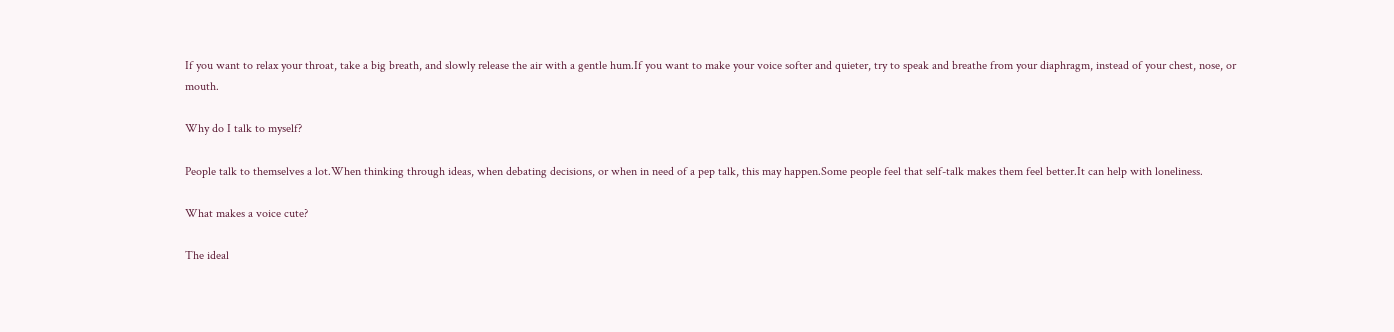If you want to relax your throat, take a big breath, and slowly release the air with a gentle hum.If you want to make your voice softer and quieter, try to speak and breathe from your diaphragm, instead of your chest, nose, or mouth.

Why do I talk to myself?

People talk to themselves a lot.When thinking through ideas, when debating decisions, or when in need of a pep talk, this may happen.Some people feel that self-talk makes them feel better.It can help with loneliness.

What makes a voice cute?

The ideal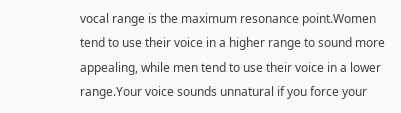vocal range is the maximum resonance point.Women tend to use their voice in a higher range to sound more appealing, while men tend to use their voice in a lower range.Your voice sounds unnatural if you force your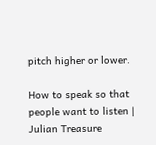pitch higher or lower.

How to speak so that people want to listen | Julian Treasure